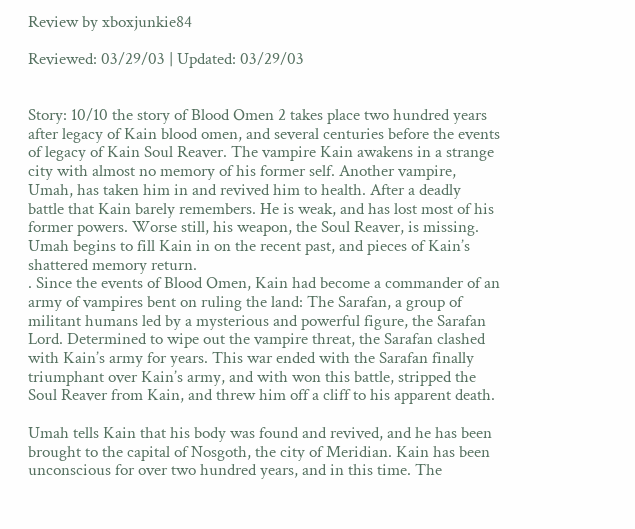Review by xboxjunkie84

Reviewed: 03/29/03 | Updated: 03/29/03


Story: 10/10 the story of Blood Omen 2 takes place two hundred years after legacy of Kain blood omen, and several centuries before the events of legacy of Kain Soul Reaver. The vampire Kain awakens in a strange city with almost no memory of his former self. Another vampire, Umah, has taken him in and revived him to health. After a deadly battle that Kain barely remembers. He is weak, and has lost most of his former powers. Worse still, his weapon, the Soul Reaver, is missing. Umah begins to fill Kain in on the recent past, and pieces of Kain’s shattered memory return.
. Since the events of Blood Omen, Kain had become a commander of an army of vampires bent on ruling the land: The Sarafan, a group of militant humans led by a mysterious and powerful figure, the Sarafan Lord. Determined to wipe out the vampire threat, the Sarafan clashed with Kain’s army for years. This war ended with the Sarafan finally triumphant over Kain’s army, and with won this battle, stripped the Soul Reaver from Kain, and threw him off a cliff to his apparent death.

Umah tells Kain that his body was found and revived, and he has been brought to the capital of Nosgoth, the city of Meridian. Kain has been unconscious for over two hundred years, and in this time. The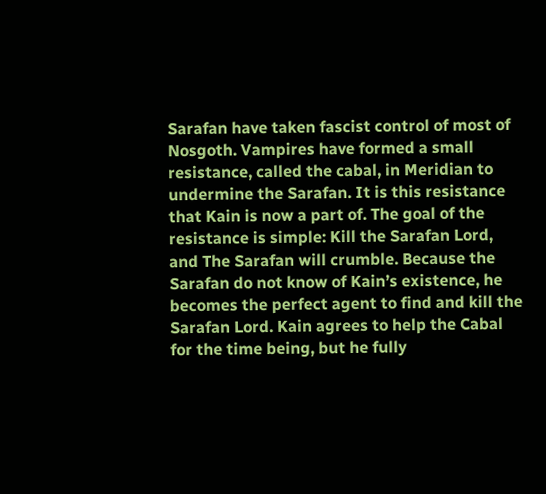Sarafan have taken fascist control of most of Nosgoth. Vampires have formed a small resistance, called the cabal, in Meridian to undermine the Sarafan. It is this resistance that Kain is now a part of. The goal of the resistance is simple: Kill the Sarafan Lord, and The Sarafan will crumble. Because the Sarafan do not know of Kain’s existence, he becomes the perfect agent to find and kill the Sarafan Lord. Kain agrees to help the Cabal for the time being, but he fully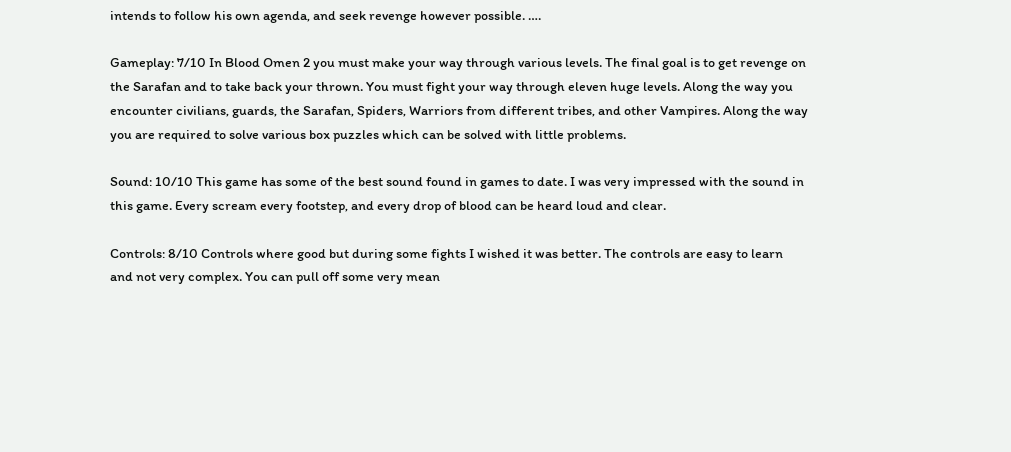intends to follow his own agenda, and seek revenge however possible. ….

Gameplay: 7/10 In Blood Omen 2 you must make your way through various levels. The final goal is to get revenge on the Sarafan and to take back your thrown. You must fight your way through eleven huge levels. Along the way you encounter civilians, guards, the Sarafan, Spiders, Warriors from different tribes, and other Vampires. Along the way you are required to solve various box puzzles which can be solved with little problems.

Sound: 10/10 This game has some of the best sound found in games to date. I was very impressed with the sound in this game. Every scream every footstep, and every drop of blood can be heard loud and clear.

Controls: 8/10 Controls where good but during some fights I wished it was better. The controls are easy to learn and not very complex. You can pull off some very mean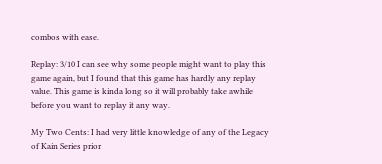combos with ease.

Replay: 3/10 I can see why some people might want to play this game again, but I found that this game has hardly any replay value. This game is kinda long so it will probably take awhile before you want to replay it any way.

My Two Cents: I had very little knowledge of any of the Legacy of Kain Series prior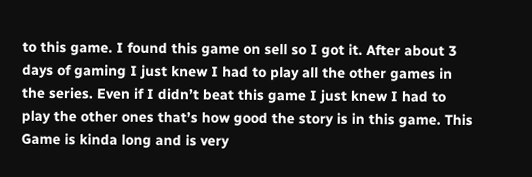to this game. I found this game on sell so I got it. After about 3 days of gaming I just knew I had to play all the other games in the series. Even if I didn’t beat this game I just knew I had to play the other ones that’s how good the story is in this game. This Game is kinda long and is very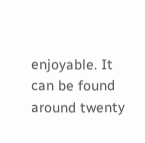enjoyable. It can be found around twenty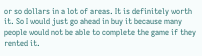or so dollars in a lot of areas. It is definitely worth it. So I would just go ahead in buy it because many people would not be able to complete the game if they rented it.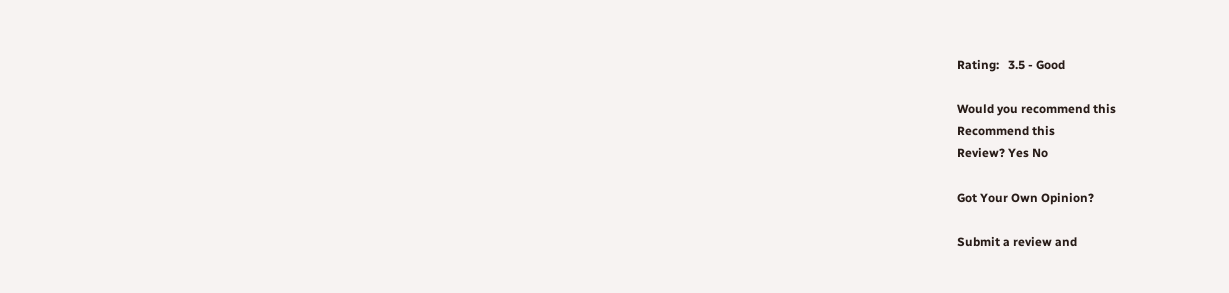Rating:   3.5 - Good

Would you recommend this
Recommend this
Review? Yes No

Got Your Own Opinion?

Submit a review and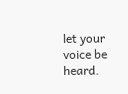let your voice be heard.